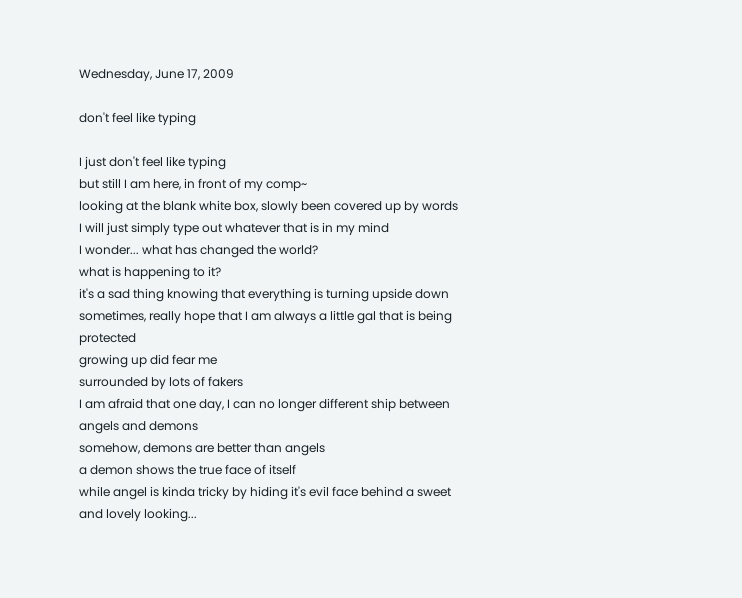Wednesday, June 17, 2009

don't feel like typing

I just don't feel like typing
but still I am here, in front of my comp~
looking at the blank white box, slowly been covered up by words
I will just simply type out whatever that is in my mind
I wonder... what has changed the world?
what is happening to it?
it's a sad thing knowing that everything is turning upside down
sometimes, really hope that I am always a little gal that is being protected
growing up did fear me
surrounded by lots of fakers
I am afraid that one day, I can no longer different ship between angels and demons
somehow, demons are better than angels
a demon shows the true face of itself
while angel is kinda tricky by hiding it's evil face behind a sweet and lovely looking...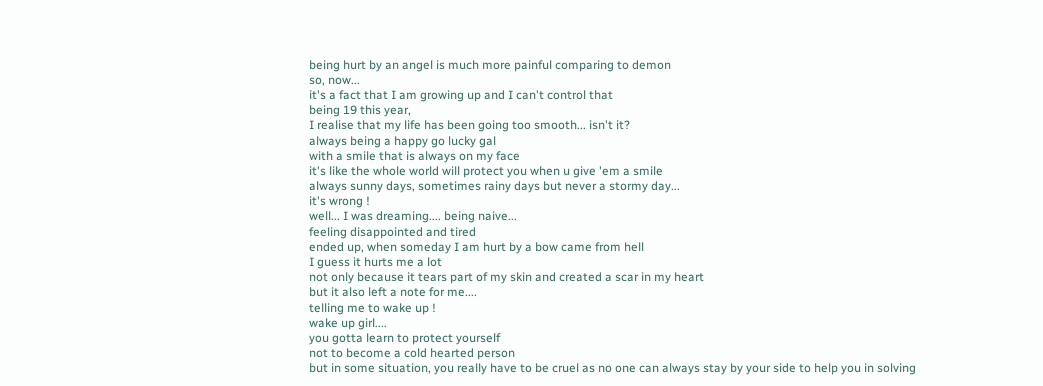being hurt by an angel is much more painful comparing to demon
so, now...
it's a fact that I am growing up and I can't control that
being 19 this year,
I realise that my life has been going too smooth... isn't it?
always being a happy go lucky gal
with a smile that is always on my face
it's like the whole world will protect you when u give 'em a smile
always sunny days, sometimes rainy days but never a stormy day...
it's wrong !
well... I was dreaming.... being naive...
feeling disappointed and tired
ended up, when someday I am hurt by a bow came from hell
I guess it hurts me a lot
not only because it tears part of my skin and created a scar in my heart
but it also left a note for me....
telling me to wake up !
wake up girl....
you gotta learn to protect yourself
not to become a cold hearted person
but in some situation, you really have to be cruel as no one can always stay by your side to help you in solving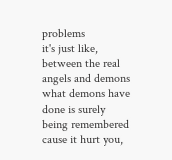problems
it's just like, between the real angels and demons
what demons have done is surely being remembered
cause it hurt you,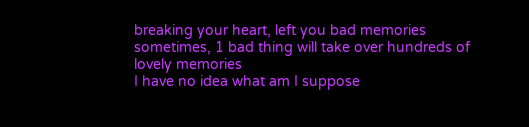breaking your heart, left you bad memories
sometimes, 1 bad thing will take over hundreds of lovely memories
I have no idea what am I suppose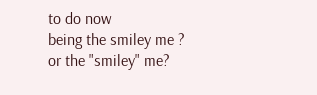to do now
being the smiley me ?
or the "smiley" me?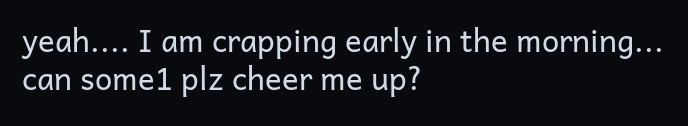yeah.... I am crapping early in the morning...
can some1 plz cheer me up?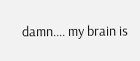damn.... my brain is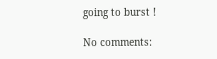going to burst !

No comments: